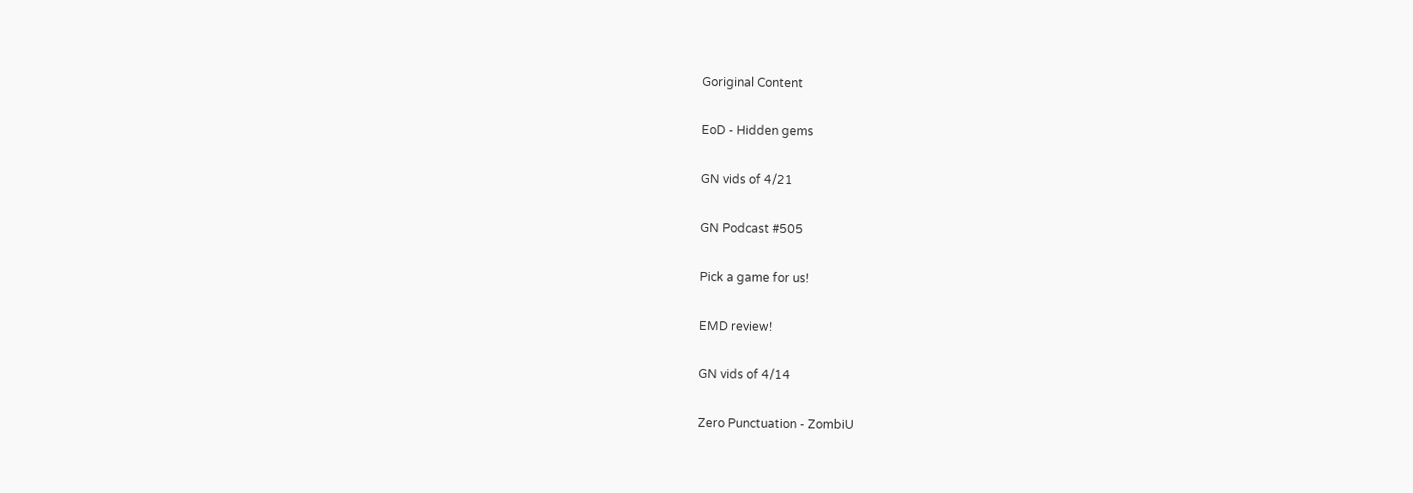Goriginal Content

EoD - Hidden gems

GN vids of 4/21

GN Podcast #505

Pick a game for us!

EMD review!

GN vids of 4/14

Zero Punctuation - ZombiU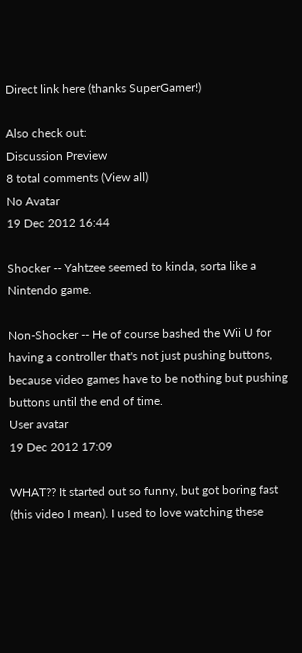Direct link here (thanks SuperGamer!)

Also check out:
Discussion Preview
8 total comments (View all)
No Avatar
19 Dec 2012 16:44

Shocker -- Yahtzee seemed to kinda, sorta like a Nintendo game.

Non-Shocker -- He of course bashed the Wii U for having a controller that's not just pushing buttons, because video games have to be nothing but pushing buttons until the end of time.
User avatar
19 Dec 2012 17:09

WHAT?? It started out so funny, but got boring fast (this video I mean). I used to love watching these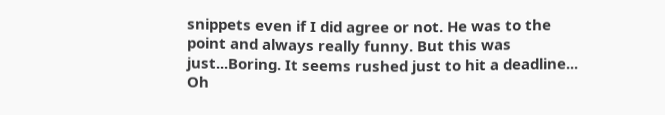snippets even if I did agree or not. He was to the point and always really funny. But this was just...Boring. It seems rushed just to hit a deadline... Oh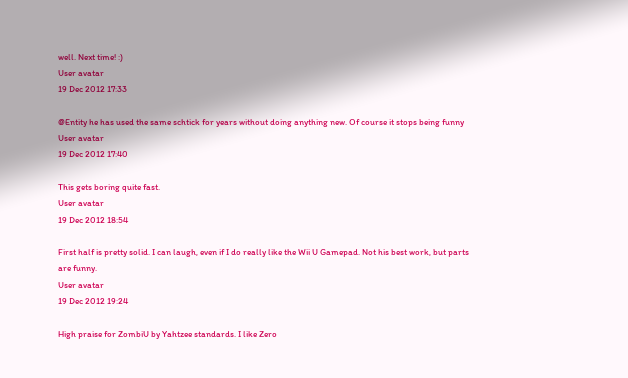well. Next time! :)
User avatar
19 Dec 2012 17:33

@Entity he has used the same schtick for years without doing anything new. Of course it stops being funny
User avatar
19 Dec 2012 17:40

This gets boring quite fast.
User avatar
19 Dec 2012 18:54

First half is pretty solid. I can laugh, even if I do really like the Wii U Gamepad. Not his best work, but parts are funny.
User avatar
19 Dec 2012 19:24

High praise for ZombiU by Yahtzee standards. I like Zero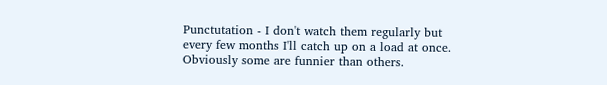Punctutation - I don't watch them regularly but every few months I'll catch up on a load at once. Obviously some are funnier than others.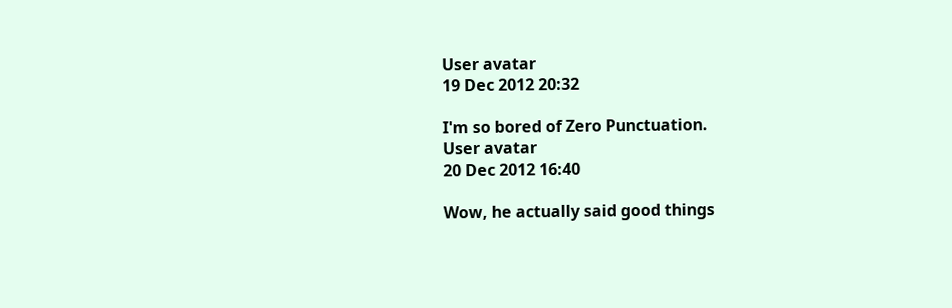User avatar
19 Dec 2012 20:32

I'm so bored of Zero Punctuation.
User avatar
20 Dec 2012 16:40

Wow, he actually said good things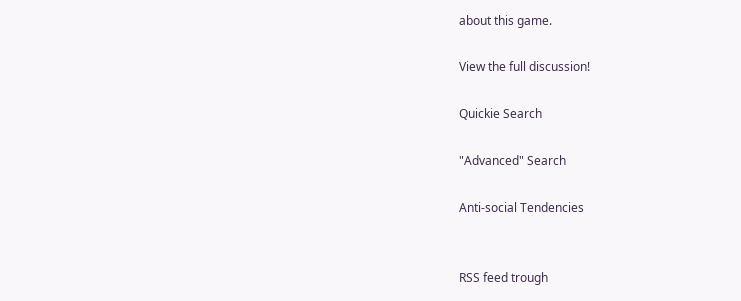about this game.

View the full discussion!

Quickie Search

"Advanced" Search

Anti-social Tendencies


RSS feed trough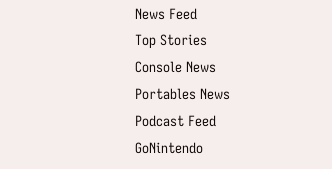News Feed
Top Stories
Console News
Portables News
Podcast Feed
GoNintendo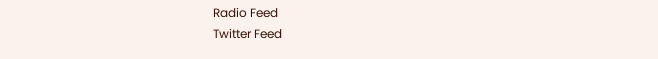Radio Feed
Twitter Feed